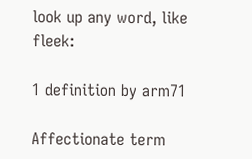look up any word, like fleek:

1 definition by arm71

Affectionate term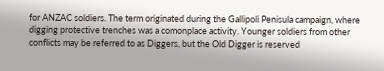for ANZAC soldiers. The term originated during the Gallipoli Penisula campaign, where digging protective trenches was a comonplace activity. Younger soldiers from other conflicts may be referred to as Diggers, but the Old Digger is reserved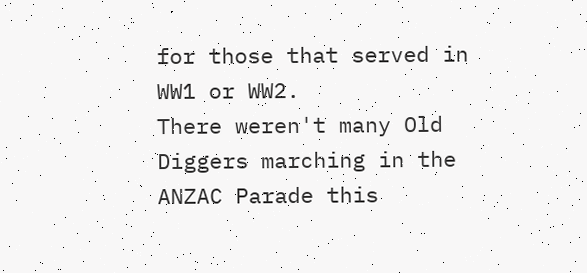for those that served in WW1 or WW2.
There weren't many Old Diggers marching in the ANZAC Parade this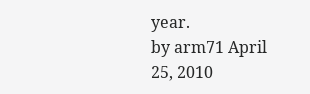year.
by arm71 April 25, 2010